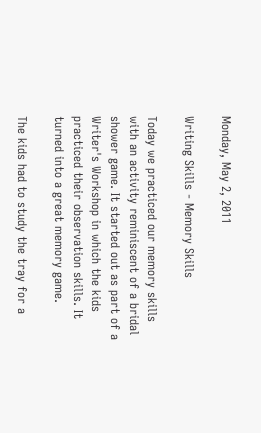Monday, May 2, 2011

Writing Skills - Memory Skills

Today we practiced our memory skills with an activity reminiscent of a bridal shower game. It started out as part of a Writer's Workshop in which the kids practiced their observation skills. It turned into a great memory game.

The kids had to study the tray for a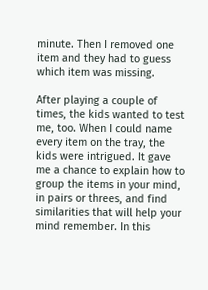minute. Then I removed one item and they had to guess which item was missing.

After playing a couple of times, the kids wanted to test me, too. When I could name every item on the tray, the kids were intrigued. It gave me a chance to explain how to group the items in your mind, in pairs or threes, and find similarities that will help your mind remember. In this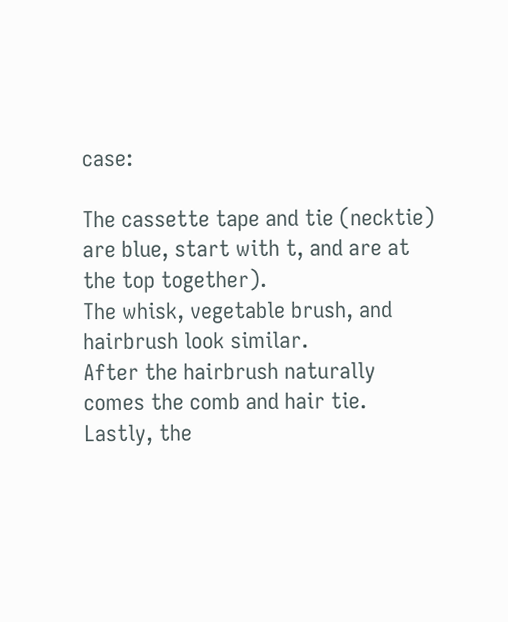case:

The cassette tape and tie (necktie) are blue, start with t, and are at the top together).
The whisk, vegetable brush, and hairbrush look similar.
After the hairbrush naturally comes the comb and hair tie.
Lastly, the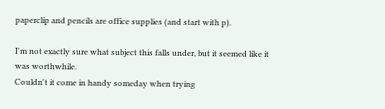paperclip and pencils are office supplies (and start with p).

I'm not exactly sure what subject this falls under, but it seemed like it was worthwhile.
Couldn't it come in handy someday when trying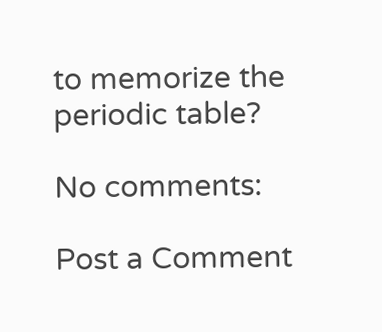to memorize the periodic table?

No comments:

Post a Comment